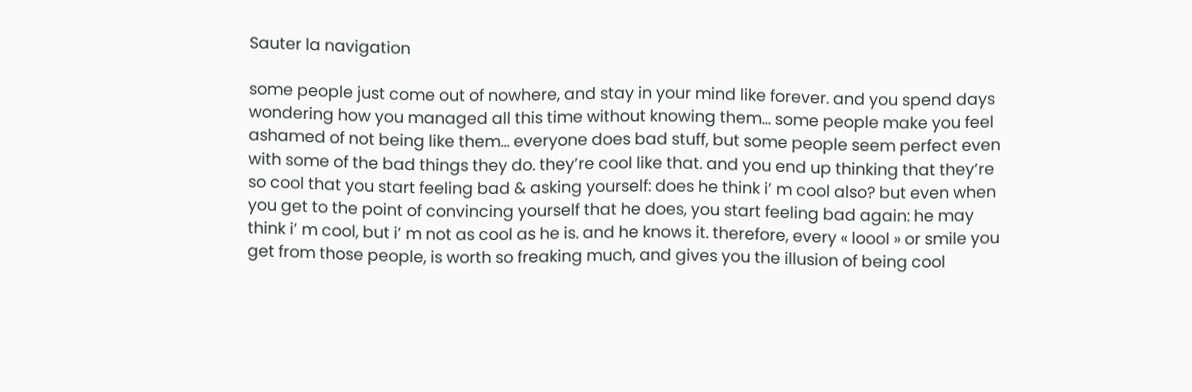Sauter la navigation

some people just come out of nowhere, and stay in your mind like forever. and you spend days wondering how you managed all this time without knowing them… some people make you feel ashamed of not being like them… everyone does bad stuff, but some people seem perfect even with some of the bad things they do. they’re cool like that. and you end up thinking that they’re so cool that you start feeling bad & asking yourself: does he think i’ m cool also? but even when you get to the point of convincing yourself that he does, you start feeling bad again: he may think i’ m cool, but i’ m not as cool as he is. and he knows it. therefore, every « loool » or smile you get from those people, is worth so freaking much, and gives you the illusion of being cool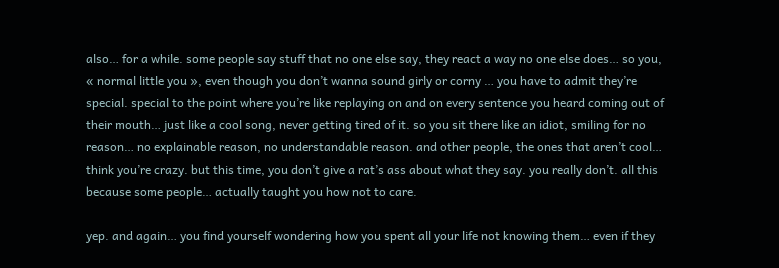also… for a while. some people say stuff that no one else say, they react a way no one else does… so you, « normal little you », even though you don’t wanna sound girly or corny … you have to admit they’re special. special to the point where you’re like replaying on and on every sentence you heard coming out of their mouth… just like a cool song, never getting tired of it. so you sit there like an idiot, smiling for no reason… no explainable reason, no understandable reason. and other people, the ones that aren’t cool… think you’re crazy. but this time, you don’t give a rat’s ass about what they say. you really don’t. all this because some people… actually taught you how not to care.

yep. and again… you find yourself wondering how you spent all your life not knowing them… even if they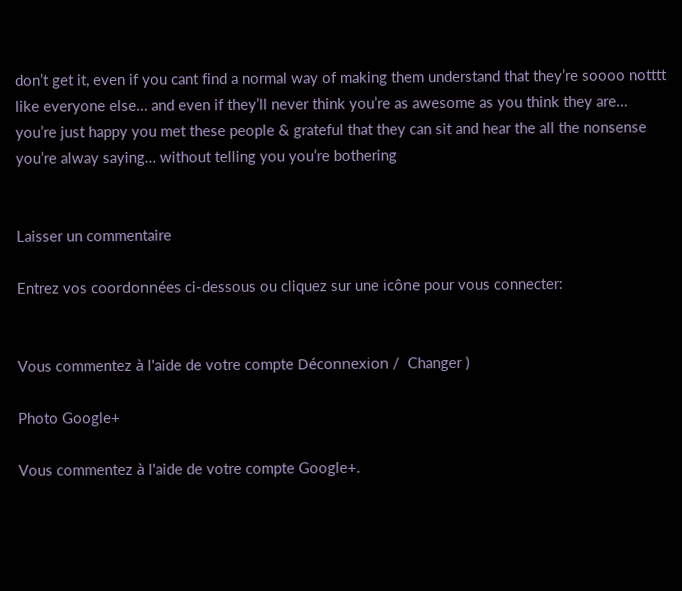don’t get it, even if you cant find a normal way of making them understand that they’re soooo notttt like everyone else… and even if they’ll never think you’re as awesome as you think they are… you’re just happy you met these people & grateful that they can sit and hear the all the nonsense you’re alway saying… without telling you you’re bothering


Laisser un commentaire

Entrez vos coordonnées ci-dessous ou cliquez sur une icône pour vous connecter:


Vous commentez à l'aide de votre compte Déconnexion /  Changer )

Photo Google+

Vous commentez à l'aide de votre compte Google+.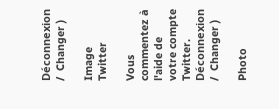Déconnexion /  Changer )

Image Twitter

Vous commentez à l'aide de votre compte Twitter. Déconnexion /  Changer )

Photo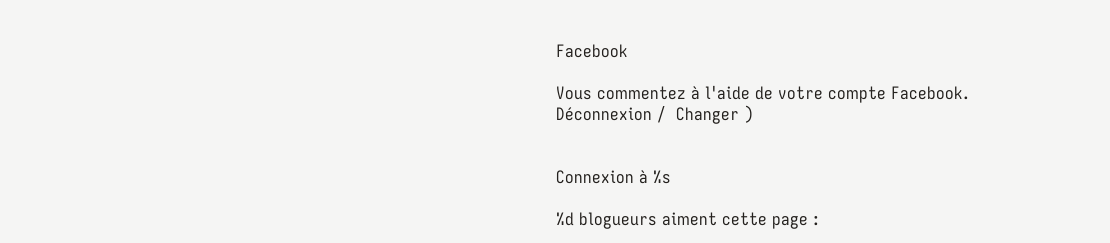Facebook

Vous commentez à l'aide de votre compte Facebook. Déconnexion /  Changer )


Connexion à %s

%d blogueurs aiment cette page :